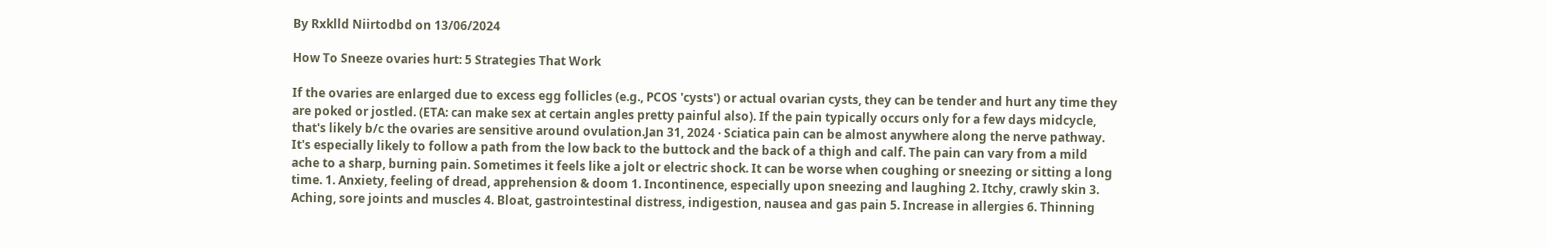By Rxklld Niirtodbd on 13/06/2024

How To Sneeze ovaries hurt: 5 Strategies That Work

If the ovaries are enlarged due to excess egg follicles (e.g., PCOS 'cysts') or actual ovarian cysts, they can be tender and hurt any time they are poked or jostled. (ETA: can make sex at certain angles pretty painful also). If the pain typically occurs only for a few days midcycle, that's likely b/c the ovaries are sensitive around ovulation.Jan 31, 2024 · Sciatica pain can be almost anywhere along the nerve pathway. It's especially likely to follow a path from the low back to the buttock and the back of a thigh and calf. The pain can vary from a mild ache to a sharp, burning pain. Sometimes it feels like a jolt or electric shock. It can be worse when coughing or sneezing or sitting a long time. 1. Anxiety, feeling of dread, apprehension & doom 1. Incontinence, especially upon sneezing and laughing 2. Itchy, crawly skin 3. Aching, sore joints and muscles 4. Bloat, gastrointestinal distress, indigestion, nausea and gas pain 5. Increase in allergies 6. Thinning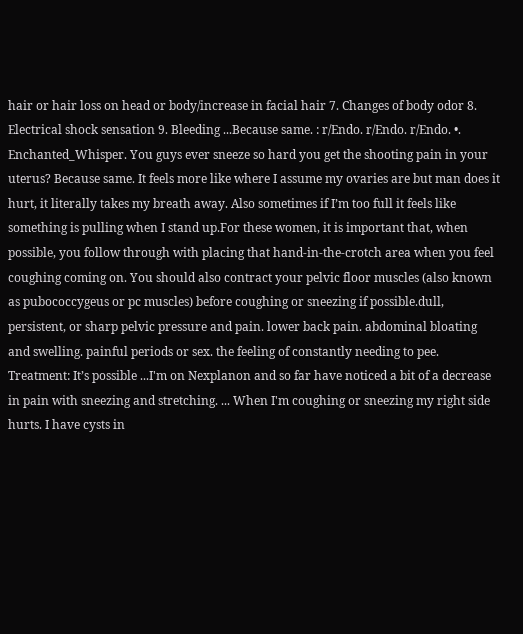hair or hair loss on head or body/increase in facial hair 7. Changes of body odor 8. Electrical shock sensation 9. Bleeding ...Because same. : r/Endo. r/Endo. r/Endo. •. Enchanted_Whisper. You guys ever sneeze so hard you get the shooting pain in your uterus? Because same. It feels more like where I assume my ovaries are but man does it hurt, it literally takes my breath away. Also sometimes if I’m too full it feels like something is pulling when I stand up.For these women, it is important that, when possible, you follow through with placing that hand-in-the-crotch area when you feel coughing coming on. You should also contract your pelvic floor muscles (also known as pubococcygeus or pc muscles) before coughing or sneezing if possible.dull, persistent, or sharp pelvic pressure and pain. lower back pain. abdominal bloating and swelling. painful periods or sex. the feeling of constantly needing to pee. Treatment: It’s possible ...I'm on Nexplanon and so far have noticed a bit of a decrease in pain with sneezing and stretching. ... When I'm coughing or sneezing my right side hurts. I have cysts in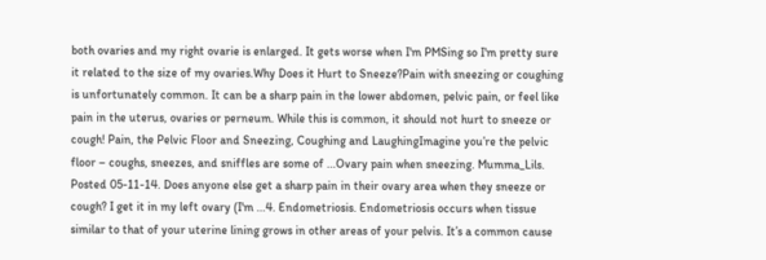both ovaries and my right ovarie is enlarged. It gets worse when I'm PMSing so I'm pretty sure it related to the size of my ovaries.Why Does it Hurt to Sneeze?Pain with sneezing or coughing is unfortunately common. It can be a sharp pain in the lower abdomen, pelvic pain, or feel like pain in the uterus, ovaries or perneum. While this is common, it should not hurt to sneeze or cough! Pain, the Pelvic Floor and Sneezing, Coughing and LaughingImagine you’re the pelvic floor – coughs, sneezes, and sniffles are some of ...Ovary pain when sneezing. Mumma_Lils. Posted 05-11-14. Does anyone else get a sharp pain in their ovary area when they sneeze or cough? I get it in my left ovary (I'm ...4. Endometriosis. Endometriosis occurs when tissue similar to that of your uterine lining grows in other areas of your pelvis. It’s a common cause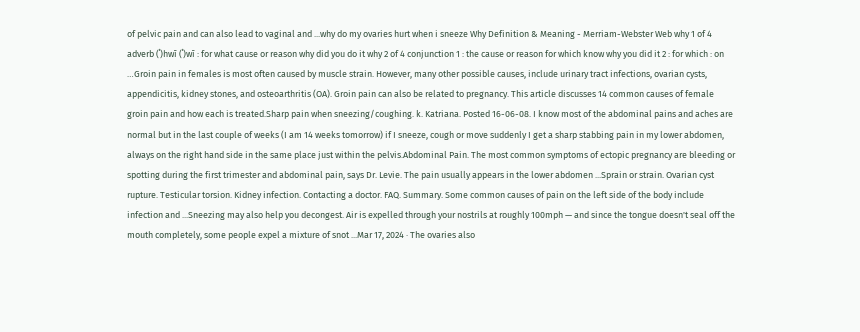of pelvic pain and can also lead to vaginal and ...why do my ovaries hurt when i sneeze Why Definition & Meaning - Merriam-Webster Web why 1 of 4 adverb (ˈ)hwī (ˈ)wī : for what cause or reason why did you do it why 2 of 4 conjunction 1 : the cause or reason for which know why you did it 2 : for which : on …Groin pain in females is most often caused by muscle strain. However, many other possible causes, include urinary tract infections, ovarian cysts, appendicitis, kidney stones, and osteoarthritis (OA). Groin pain can also be related to pregnancy. This article discusses 14 common causes of female groin pain and how each is treated.Sharp pain when sneezing/coughing. k. Katriana. Posted 16-06-08. I know most of the abdominal pains and aches are normal but in the last couple of weeks (I am 14 weeks tomorrow) if I sneeze, cough or move suddenly I get a sharp stabbing pain in my lower abdomen, always on the right hand side in the same place just within the pelvis.Abdominal Pain. The most common symptoms of ectopic pregnancy are bleeding or spotting during the first trimester and abdominal pain, says Dr. Levie. The pain usually appears in the lower abdomen ...Sprain or strain. Ovarian cyst rupture. Testicular torsion. Kidney infection. Contacting a doctor. FAQ. Summary. Some common causes of pain on the left side of the body include infection and ...Sneezing may also help you decongest. Air is expelled through your nostrils at roughly 100mph — and since the tongue doesn't seal off the mouth completely, some people expel a mixture of snot ...Mar 17, 2024 · The ovaries also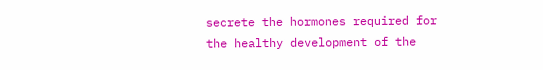secrete the hormones required for the healthy development of the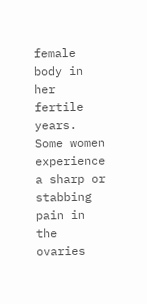female body in her fertile years. Some women experience a sharp or stabbing pain in the ovaries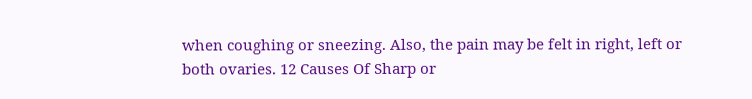when coughing or sneezing. Also, the pain may be felt in right, left or both ovaries. 12 Causes Of Sharp or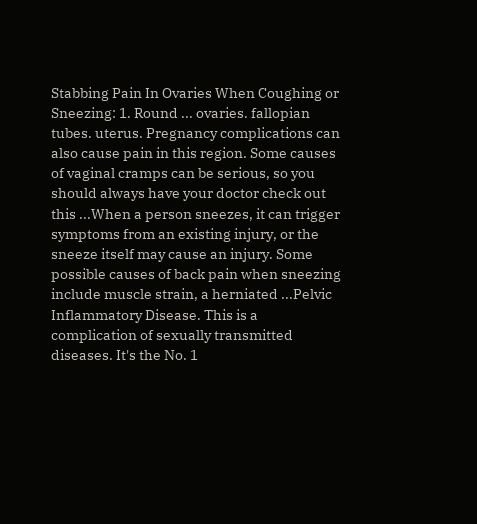Stabbing Pain In Ovaries When Coughing or Sneezing: 1. Round ... ovaries. fallopian tubes. uterus. Pregnancy complications can also cause pain in this region. Some causes of vaginal cramps can be serious, so you should always have your doctor check out this ...When a person sneezes, it can trigger symptoms from an existing injury, or the sneeze itself may cause an injury. Some possible causes of back pain when sneezing include muscle strain, a herniated ...Pelvic Inflammatory Disease. This is a complication of sexually transmitted diseases. It's the No. 1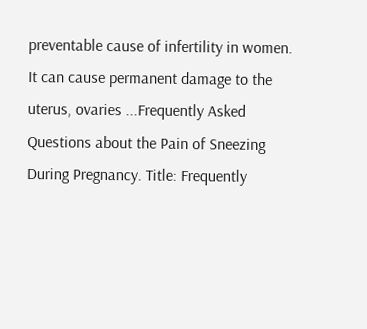preventable cause of infertility in women. It can cause permanent damage to the uterus, ovaries ...Frequently Asked Questions about the Pain of Sneezing During Pregnancy. Title: Frequently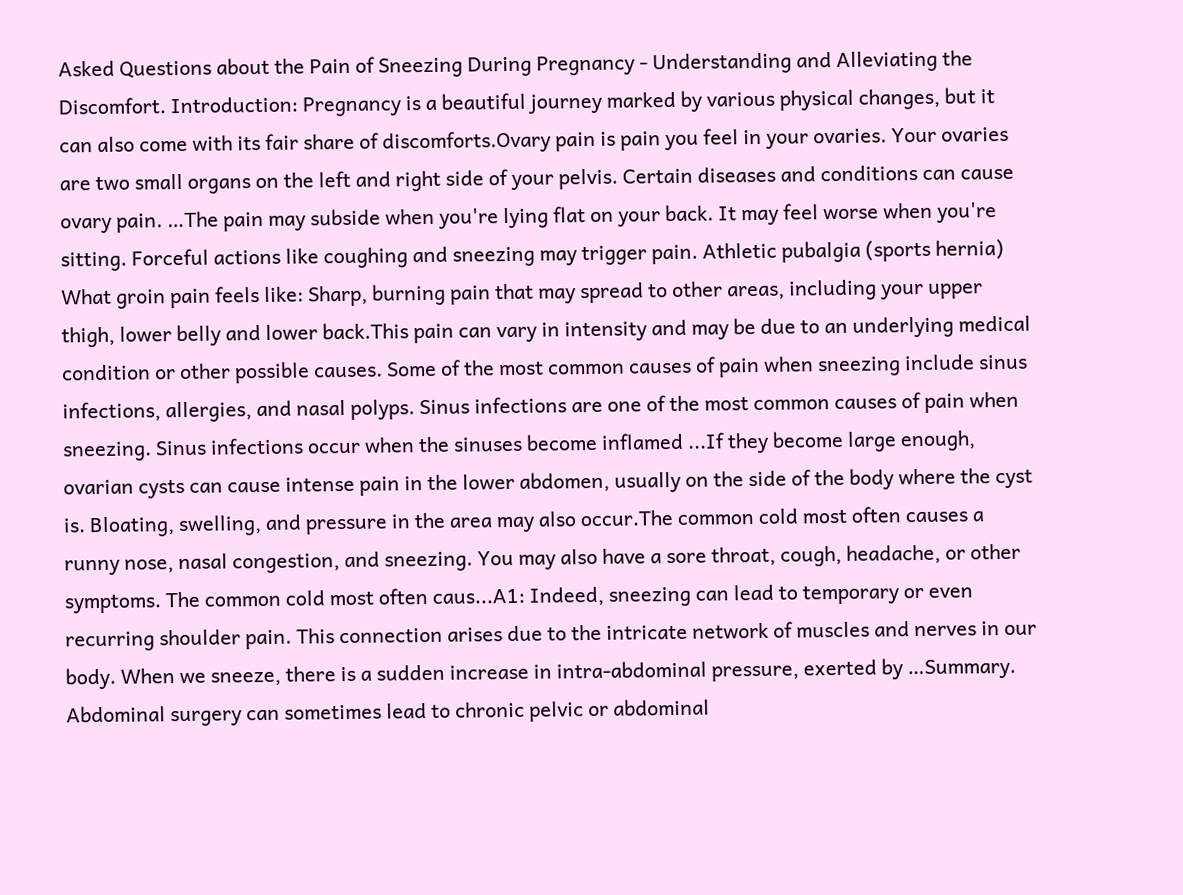Asked Questions about the Pain of Sneezing During Pregnancy - Understanding and Alleviating the Discomfort. Introduction: Pregnancy is a beautiful journey marked by various physical changes, but it can also come with its fair share of discomforts.Ovary pain is pain you feel in your ovaries. Your ovaries are two small organs on the left and right side of your pelvis. Certain diseases and conditions can cause ovary pain. …The pain may subside when you're lying flat on your back. It may feel worse when you're sitting. Forceful actions like coughing and sneezing may trigger pain. Athletic pubalgia (sports hernia) What groin pain feels like: Sharp, burning pain that may spread to other areas, including your upper thigh, lower belly and lower back.This pain can vary in intensity and may be due to an underlying medical condition or other possible causes. Some of the most common causes of pain when sneezing include sinus infections, allergies, and nasal polyps. Sinus infections are one of the most common causes of pain when sneezing. Sinus infections occur when the sinuses become inflamed ...If they become large enough, ovarian cysts can cause intense pain in the lower abdomen, usually on the side of the body where the cyst is. Bloating, swelling, and pressure in the area may also occur.The common cold most often causes a runny nose, nasal congestion, and sneezing. You may also have a sore throat, cough, headache, or other symptoms. The common cold most often caus...A1: Indeed, sneezing can lead to temporary or even recurring shoulder pain. This connection arises due to the intricate network of muscles and nerves in our body. When we sneeze, there is a sudden increase in intra-abdominal pressure, exerted by …Summary. Abdominal surgery can sometimes lead to chronic pelvic or abdominal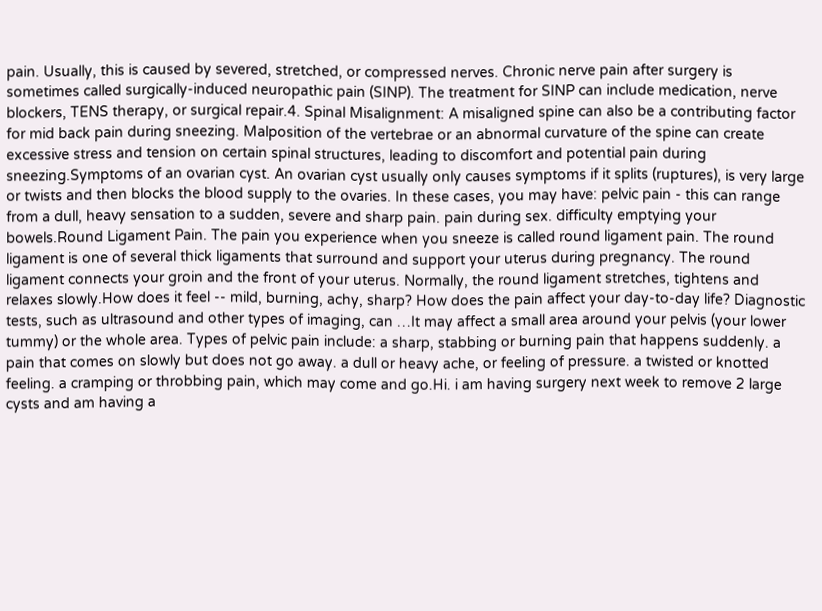pain. Usually, this is caused by severed, stretched, or compressed nerves. Chronic nerve pain after surgery is sometimes called surgically-induced neuropathic pain (SINP). The treatment for SINP can include medication, nerve blockers, TENS therapy, or surgical repair.4. Spinal Misalignment: A misaligned spine can also be a contributing factor for mid back pain during sneezing. Malposition of the vertebrae or an abnormal curvature of the spine can create excessive stress and tension on certain spinal structures, leading to discomfort and potential pain during sneezing.Symptoms of an ovarian cyst. An ovarian cyst usually only causes symptoms if it splits (ruptures), is very large or twists and then blocks the blood supply to the ovaries. In these cases, you may have: pelvic pain - this can range from a dull, heavy sensation to a sudden, severe and sharp pain. pain during sex. difficulty emptying your bowels.Round Ligament Pain. The pain you experience when you sneeze is called round ligament pain. The round ligament is one of several thick ligaments that surround and support your uterus during pregnancy. The round ligament connects your groin and the front of your uterus. Normally, the round ligament stretches, tightens and relaxes slowly.How does it feel -- mild, burning, achy, sharp? How does the pain affect your day-to-day life? Diagnostic tests, such as ultrasound and other types of imaging, can …It may affect a small area around your pelvis (your lower tummy) or the whole area. Types of pelvic pain include: a sharp, stabbing or burning pain that happens suddenly. a pain that comes on slowly but does not go away. a dull or heavy ache, or feeling of pressure. a twisted or knotted feeling. a cramping or throbbing pain, which may come and go.Hi. i am having surgery next week to remove 2 large cysts and am having a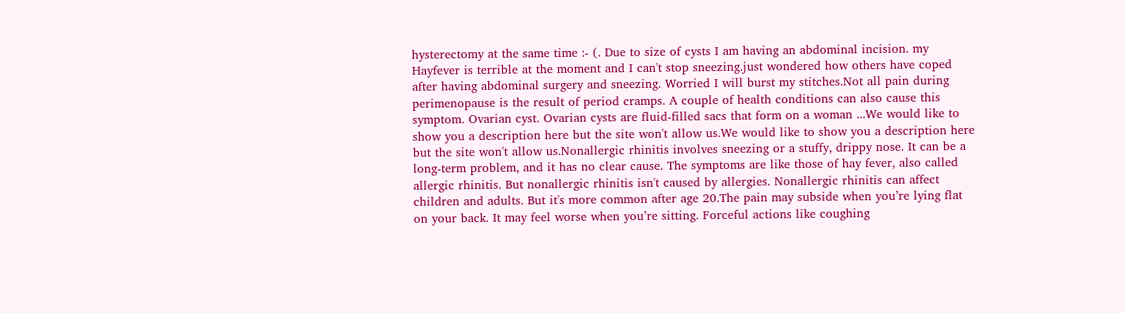hysterectomy at the same time :- (. Due to size of cysts I am having an abdominal incision. my Hayfever is terrible at the moment and I can't stop sneezing.just wondered how others have coped after having abdominal surgery and sneezing. Worried I will burst my stitches.Not all pain during perimenopause is the result of period cramps. A couple of health conditions can also cause this symptom. Ovarian cyst. Ovarian cysts are fluid-filled sacs that form on a woman ...We would like to show you a description here but the site won't allow us.We would like to show you a description here but the site won't allow us.Nonallergic rhinitis involves sneezing or a stuffy, drippy nose. It can be a long-term problem, and it has no clear cause. The symptoms are like those of hay fever, also called allergic rhinitis. But nonallergic rhinitis isn't caused by allergies. Nonallergic rhinitis can affect children and adults. But it's more common after age 20.The pain may subside when you’re lying flat on your back. It may feel worse when you’re sitting. Forceful actions like coughing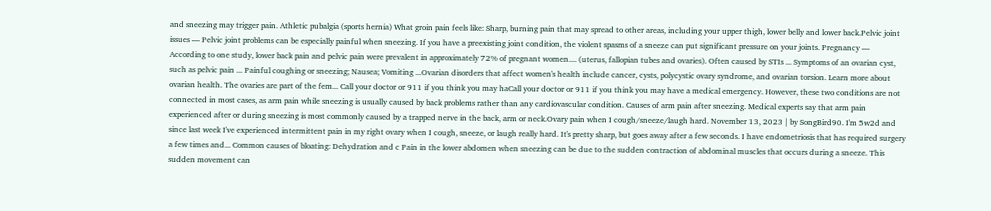and sneezing may trigger pain. Athletic pubalgia (sports hernia) What groin pain feels like: Sharp, burning pain that may spread to other areas, including your upper thigh, lower belly and lower back.Pelvic joint issues — Pelvic joint problems can be especially painful when sneezing. If you have a preexisting joint condition, the violent spasms of a sneeze can put significant pressure on your joints. Pregnancy — According to one study, lower back pain and pelvic pain were prevalent in approximately 72% of pregnant women.... (uterus, fallopian tubes and ovaries). Often caused by STIs ... Symptoms of an ovarian cyst, such as pelvic pain ... Painful coughing or sneezing; Nausea; Vomiting ...Ovarian disorders that affect women's health include cancer, cysts, polycystic ovary syndrome, and ovarian torsion. Learn more about ovarian health. The ovaries are part of the fem... Call your doctor or 911 if you think you may haCall your doctor or 911 if you think you may have a medical emergency. However, these two conditions are not connected in most cases, as arm pain while sneezing is usually caused by back problems rather than any cardiovascular condition. Causes of arm pain after sneezing. Medical experts say that arm pain experienced after or during sneezing is most commonly caused by a trapped nerve in the back, arm or neck.Ovary pain when I cough/sneeze/laugh hard. November 13, 2023 | by SongBird90. I'm 5w2d and since last week I've experienced intermittent pain in my right ovary when I cough, sneeze, or laugh really hard. It's pretty sharp, but goes away after a few seconds. I have endometriosis that has required surgery a few times and... Common causes of bloating: Dehydration and c Pain in the lower abdomen when sneezing can be due to the sudden contraction of abdominal muscles that occurs during a sneeze. This sudden movement can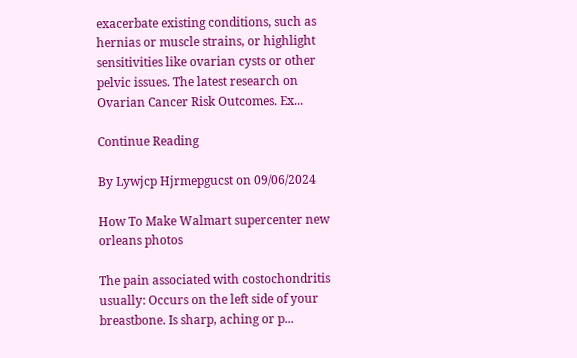exacerbate existing conditions, such as hernias or muscle strains, or highlight sensitivities like ovarian cysts or other pelvic issues. The latest research on Ovarian Cancer Risk Outcomes. Ex...

Continue Reading

By Lywjcp Hjrmepgucst on 09/06/2024

How To Make Walmart supercenter new orleans photos

The pain associated with costochondritis usually: Occurs on the left side of your breastbone. Is sharp, aching or p...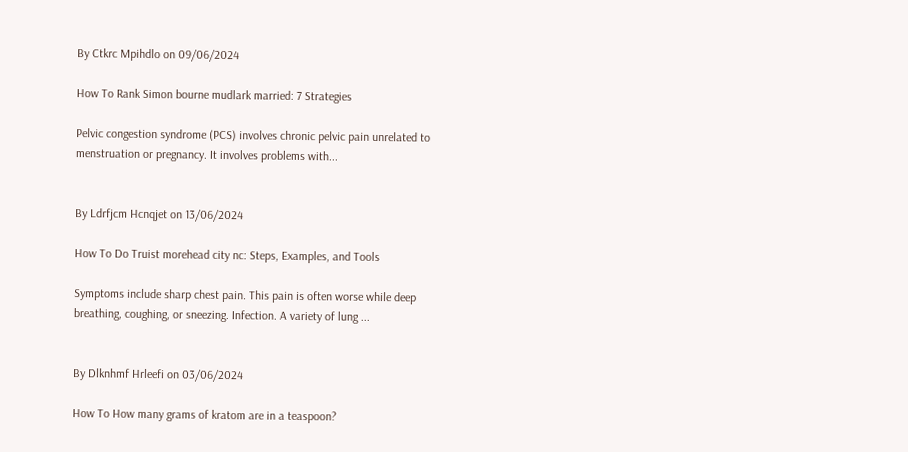By Ctkrc Mpihdlo on 09/06/2024

How To Rank Simon bourne mudlark married: 7 Strategies

Pelvic congestion syndrome (PCS) involves chronic pelvic pain unrelated to menstruation or pregnancy. It involves problems with...


By Ldrfjcm Hcnqjet on 13/06/2024

How To Do Truist morehead city nc: Steps, Examples, and Tools

Symptoms include sharp chest pain. This pain is often worse while deep breathing, coughing, or sneezing. Infection. A variety of lung ...


By Dlknhmf Hrleefi on 03/06/2024

How To How many grams of kratom are in a teaspoon?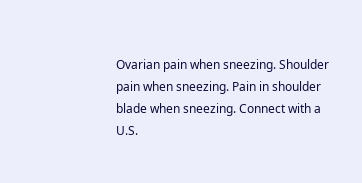Ovarian pain when sneezing. Shoulder pain when sneezing. Pain in shoulder blade when sneezing. Connect with a U.S.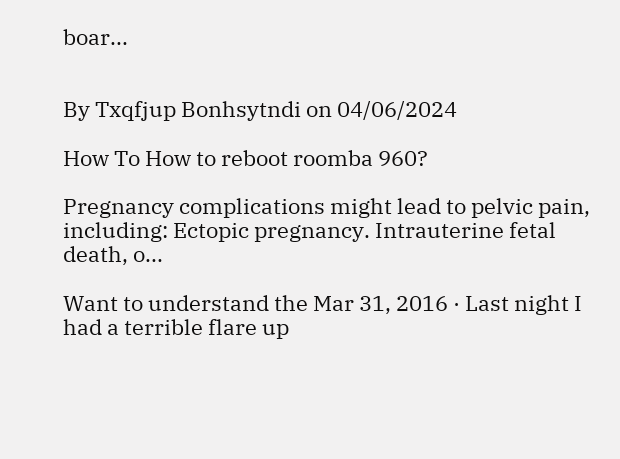boar...


By Txqfjup Bonhsytndi on 04/06/2024

How To How to reboot roomba 960?

Pregnancy complications might lead to pelvic pain, including: Ectopic pregnancy. Intrauterine fetal death, o...

Want to understand the Mar 31, 2016 · Last night I had a terrible flare up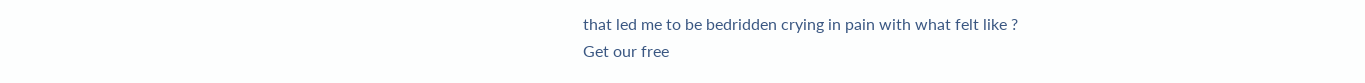that led me to be bedridden crying in pain with what felt like ?
Get our free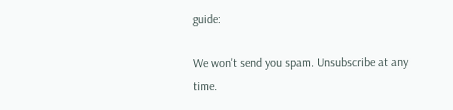guide:

We won't send you spam. Unsubscribe at any time.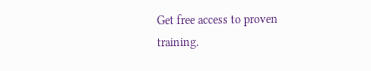Get free access to proven training.